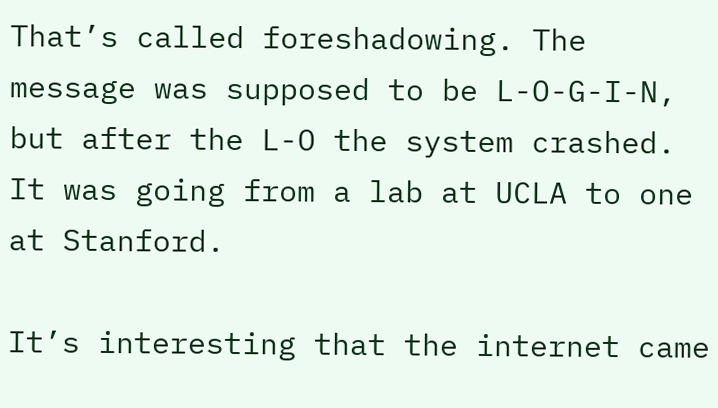That’s called foreshadowing. The message was supposed to be L-O-G-I-N, but after the L-O the system crashed. It was going from a lab at UCLA to one at Stanford.

It’s interesting that the internet came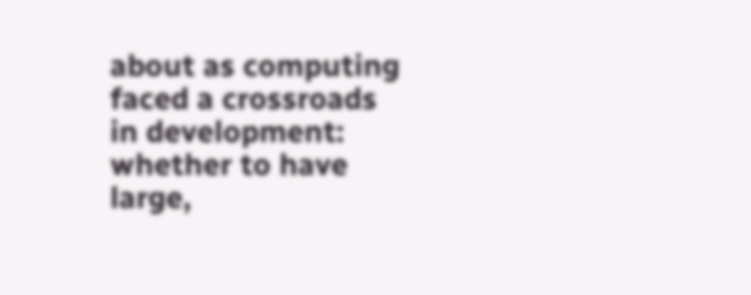about as computing faced a crossroads in development: whether to have large,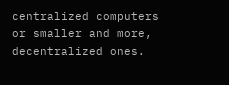centralized computers or smaller and more, decentralized ones.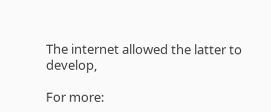The internet allowed the latter to develop,

For more: